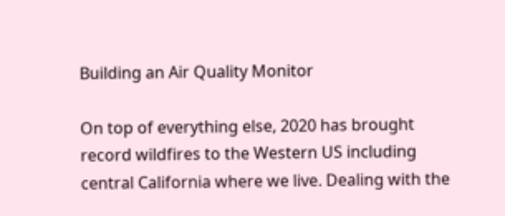Building an Air Quality Monitor

On top of everything else, 2020 has brought record wildfires to the Western US including central California where we live. Dealing with the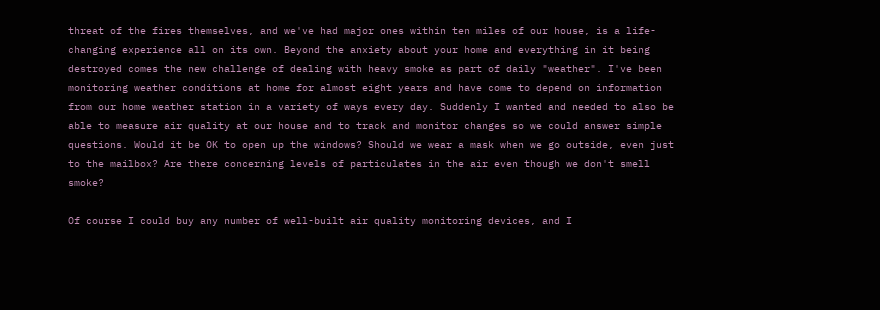threat of the fires themselves, and we've had major ones within ten miles of our house, is a life-changing experience all on its own. Beyond the anxiety about your home and everything in it being destroyed comes the new challenge of dealing with heavy smoke as part of daily "weather". I've been monitoring weather conditions at home for almost eight years and have come to depend on information from our home weather station in a variety of ways every day. Suddenly I wanted and needed to also be able to measure air quality at our house and to track and monitor changes so we could answer simple questions. Would it be OK to open up the windows? Should we wear a mask when we go outside, even just to the mailbox? Are there concerning levels of particulates in the air even though we don't smell smoke?

Of course I could buy any number of well-built air quality monitoring devices, and I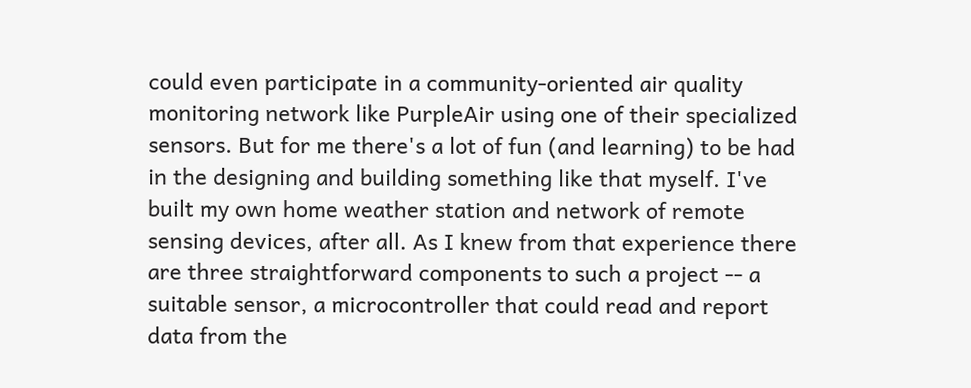could even participate in a community-oriented air quality monitoring network like PurpleAir using one of their specialized sensors. But for me there's a lot of fun (and learning) to be had in the designing and building something like that myself. I've built my own home weather station and network of remote sensing devices, after all. As I knew from that experience there are three straightforward components to such a project -- a suitable sensor, a microcontroller that could read and report data from the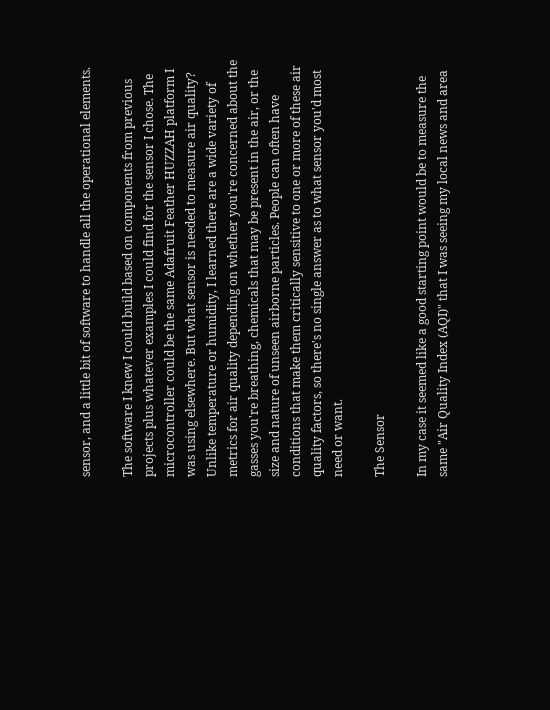sensor, and a little bit of software to handle all the operational elements.

The software I knew I could build based on components from previous projects plus whatever examples I could find for the sensor I chose. The microcontroller could be the same Adafruit Feather HUZZAH platform I was using elsewhere. But what sensor is needed to measure air quality? Unlike temperature or humidity, I learned there are a wide variety of metrics for air quality depending on whether you're concerned about the gasses you're breathing, chemicals that may be present in the air, or the size and nature of unseen airborne particles. People can often have conditions that make them critically sensitive to one or more of these air quality factors, so there's no single answer as to what sensor you'd most need or want.

The Sensor

In my case it seemed like a good starting point would be to measure the same "Air Quality Index (AQI)" that I was seeing my local news and area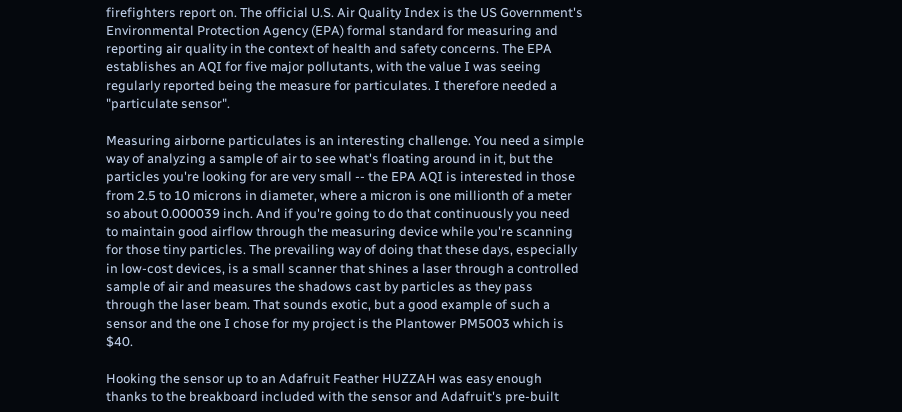firefighters report on. The official U.S. Air Quality Index is the US Government's Environmental Protection Agency (EPA) formal standard for measuring and reporting air quality in the context of health and safety concerns. The EPA establishes an AQI for five major pollutants, with the value I was seeing regularly reported being the measure for particulates. I therefore needed a "particulate sensor".

Measuring airborne particulates is an interesting challenge. You need a simple way of analyzing a sample of air to see what's floating around in it, but the particles you're looking for are very small -- the EPA AQI is interested in those from 2.5 to 10 microns in diameter, where a micron is one millionth of a meter so about 0.000039 inch. And if you're going to do that continuously you need to maintain good airflow through the measuring device while you're scanning for those tiny particles. The prevailing way of doing that these days, especially in low-cost devices, is a small scanner that shines a laser through a controlled sample of air and measures the shadows cast by particles as they pass through the laser beam. That sounds exotic, but a good example of such a sensor and the one I chose for my project is the Plantower PM5003 which is $40.

Hooking the sensor up to an Adafruit Feather HUZZAH was easy enough thanks to the breakboard included with the sensor and Adafruit's pre-built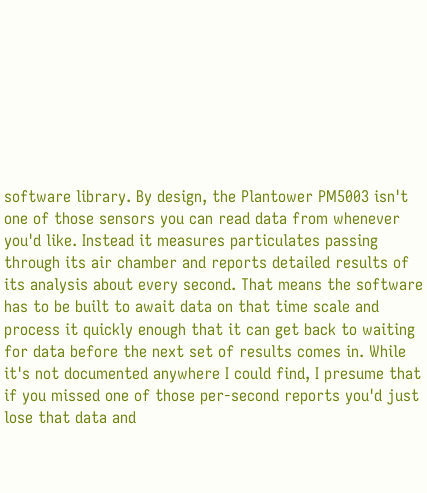software library. By design, the Plantower PM5003 isn't one of those sensors you can read data from whenever you'd like. Instead it measures particulates passing through its air chamber and reports detailed results of its analysis about every second. That means the software has to be built to await data on that time scale and process it quickly enough that it can get back to waiting for data before the next set of results comes in. While it's not documented anywhere I could find, I presume that if you missed one of those per-second reports you'd just lose that data and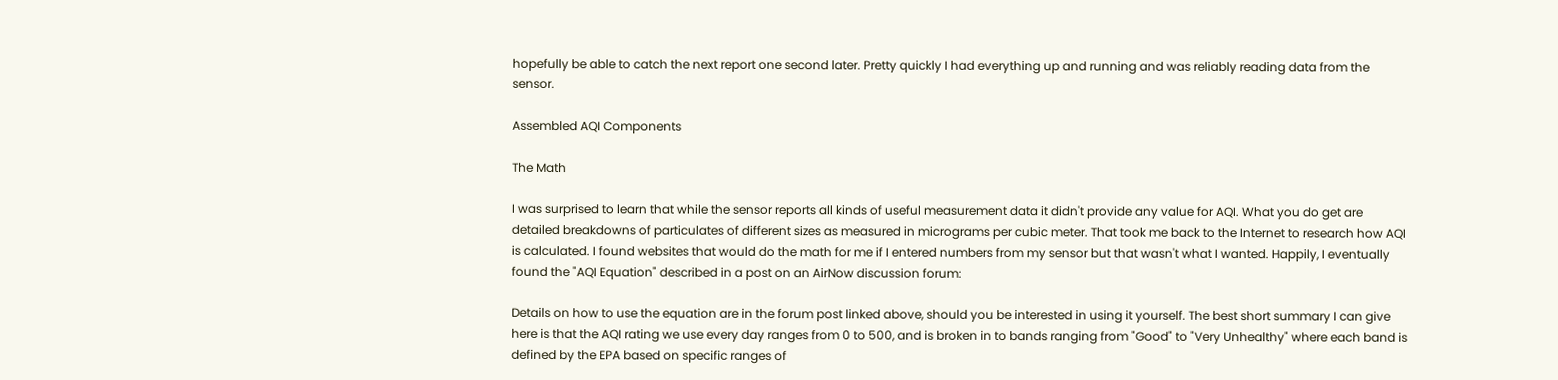hopefully be able to catch the next report one second later. Pretty quickly I had everything up and running and was reliably reading data from the sensor.

Assembled AQI Components

The Math

I was surprised to learn that while the sensor reports all kinds of useful measurement data it didn't provide any value for AQI. What you do get are detailed breakdowns of particulates of different sizes as measured in micrograms per cubic meter. That took me back to the Internet to research how AQI is calculated. I found websites that would do the math for me if I entered numbers from my sensor but that wasn't what I wanted. Happily, I eventually found the "AQI Equation" described in a post on an AirNow discussion forum:

Details on how to use the equation are in the forum post linked above, should you be interested in using it yourself. The best short summary I can give here is that the AQI rating we use every day ranges from 0 to 500, and is broken in to bands ranging from "Good" to "Very Unhealthy" where each band is defined by the EPA based on specific ranges of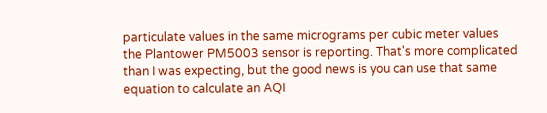particulate values in the same micrograms per cubic meter values the Plantower PM5003 sensor is reporting. That's more complicated than I was expecting, but the good news is you can use that same equation to calculate an AQI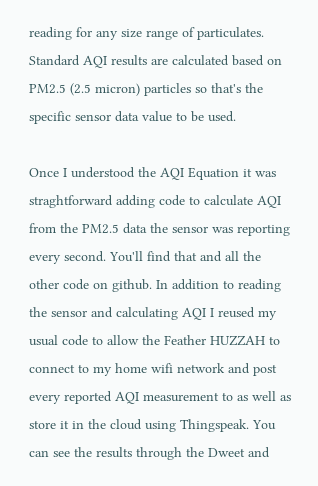reading for any size range of particulates. Standard AQI results are calculated based on PM2.5 (2.5 micron) particles so that's the specific sensor data value to be used.

Once I understood the AQI Equation it was straghtforward adding code to calculate AQI from the PM2.5 data the sensor was reporting every second. You'll find that and all the other code on github. In addition to reading the sensor and calculating AQI I reused my usual code to allow the Feather HUZZAH to connect to my home wifi network and post every reported AQI measurement to as well as store it in the cloud using Thingspeak. You can see the results through the Dweet and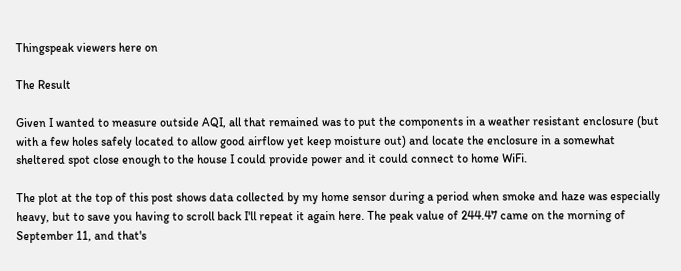Thingspeak viewers here on

The Result

Given I wanted to measure outside AQI, all that remained was to put the components in a weather resistant enclosure (but with a few holes safely located to allow good airflow yet keep moisture out) and locate the enclosure in a somewhat sheltered spot close enough to the house I could provide power and it could connect to home WiFi.

The plot at the top of this post shows data collected by my home sensor during a period when smoke and haze was especially heavy, but to save you having to scroll back I'll repeat it again here. The peak value of 244.47 came on the morning of September 11, and that's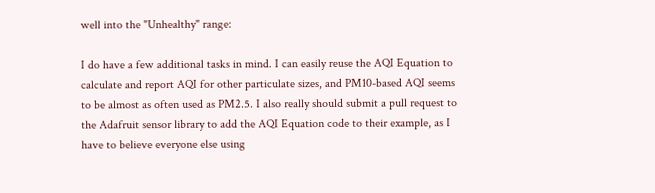well into the "Unhealthy" range:

I do have a few additional tasks in mind. I can easily reuse the AQI Equation to calculate and report AQI for other particulate sizes, and PM10-based AQI seems to be almost as often used as PM2.5. I also really should submit a pull request to the Adafruit sensor library to add the AQI Equation code to their example, as I have to believe everyone else using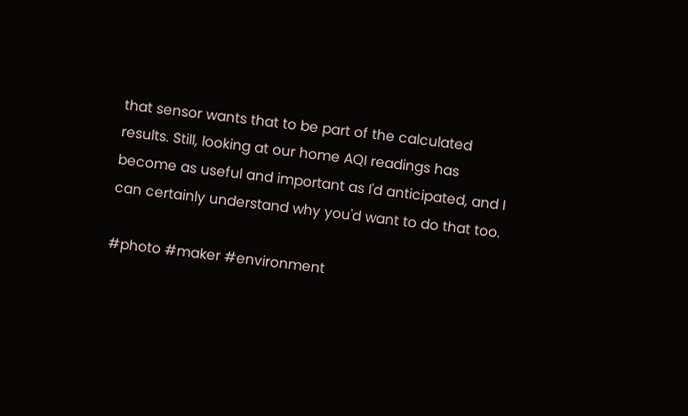that sensor wants that to be part of the calculated results. Still, looking at our home AQI readings has become as useful and important as I'd anticipated, and I can certainly understand why you'd want to do that too.

#photo #maker #environment